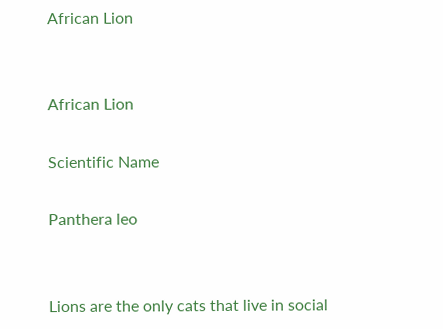African Lion


African Lion

Scientific Name

Panthera leo


Lions are the only cats that live in social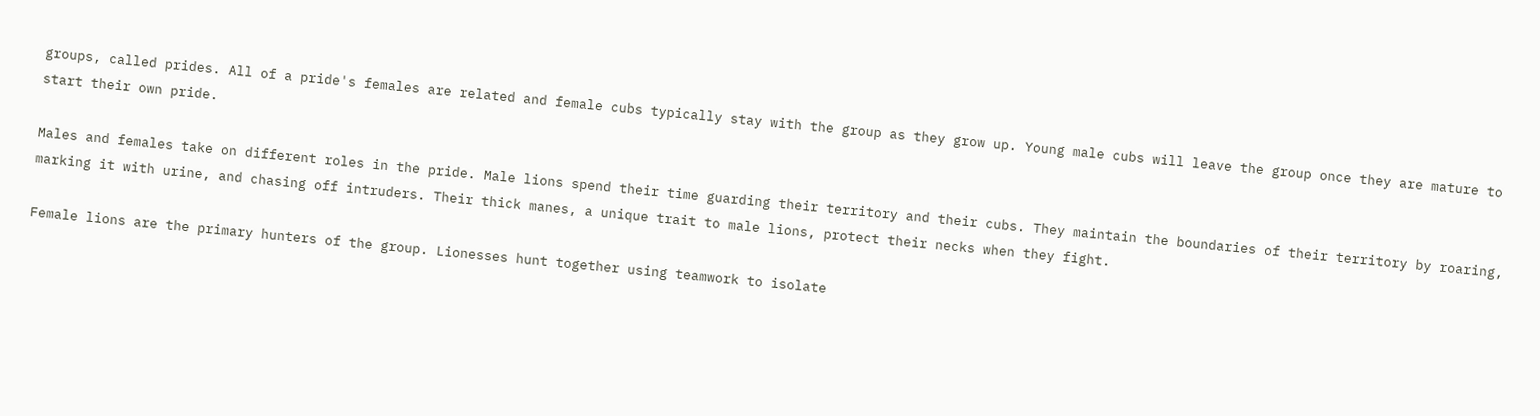groups, called prides. All of a pride's females are related and female cubs typically stay with the group as they grow up. Young male cubs will leave the group once they are mature to start their own pride.

Males and females take on different roles in the pride. Male lions spend their time guarding their territory and their cubs. They maintain the boundaries of their territory by roaring, marking it with urine, and chasing off intruders. Their thick manes, a unique trait to male lions, protect their necks when they fight.

Female lions are the primary hunters of the group. Lionesses hunt together using teamwork to isolate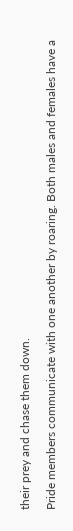their prey and chase them down.

Pride members communicate with one another by roaring. Both males and females have a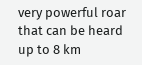very powerful roar that can be heard up to 8 km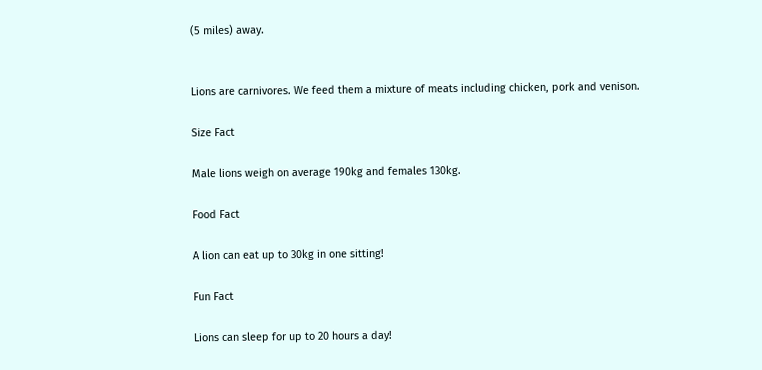(5 miles) away.


Lions are carnivores. We feed them a mixture of meats including chicken, pork and venison.

Size Fact

Male lions weigh on average 190kg and females 130kg.

Food Fact

A lion can eat up to 30kg in one sitting!

Fun Fact

Lions can sleep for up to 20 hours a day!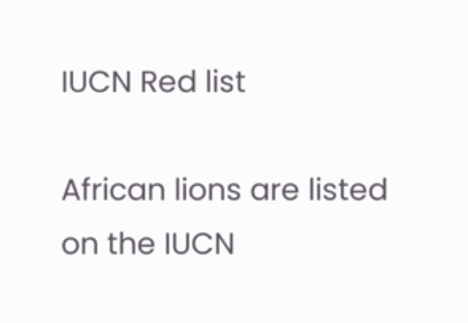IUCN Red list

African lions are listed on the IUCN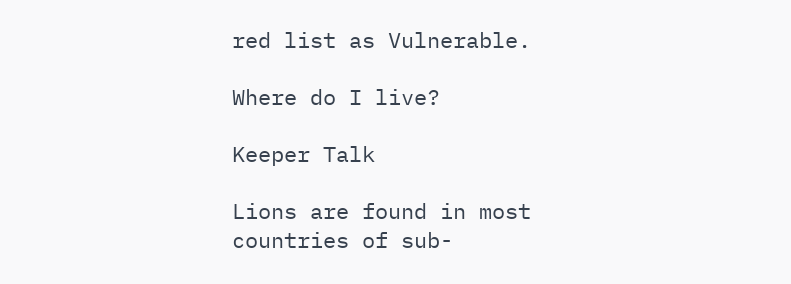red list as Vulnerable.

Where do I live?

Keeper Talk

Lions are found in most countries of sub-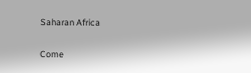Saharan Africa


Come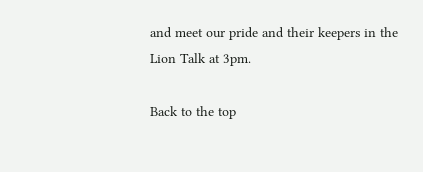and meet our pride and their keepers in the Lion Talk at 3pm.

Back to the top